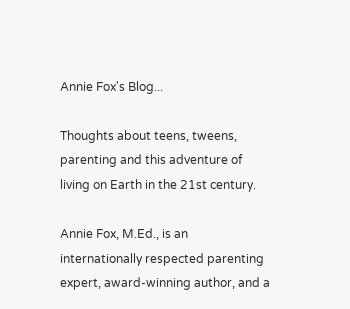Annie Fox's Blog...

Thoughts about teens, tweens, parenting and this adventure of living on Earth in the 21st century.

Annie Fox, M.Ed., is an internationally respected parenting expert, award-winning author, and a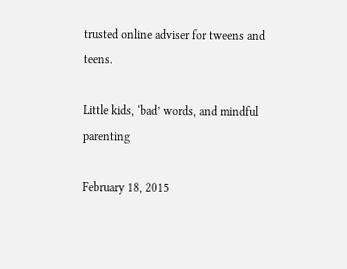trusted online adviser for tweens and teens.

Little kids, ‘bad’ words, and mindful parenting

February 18, 2015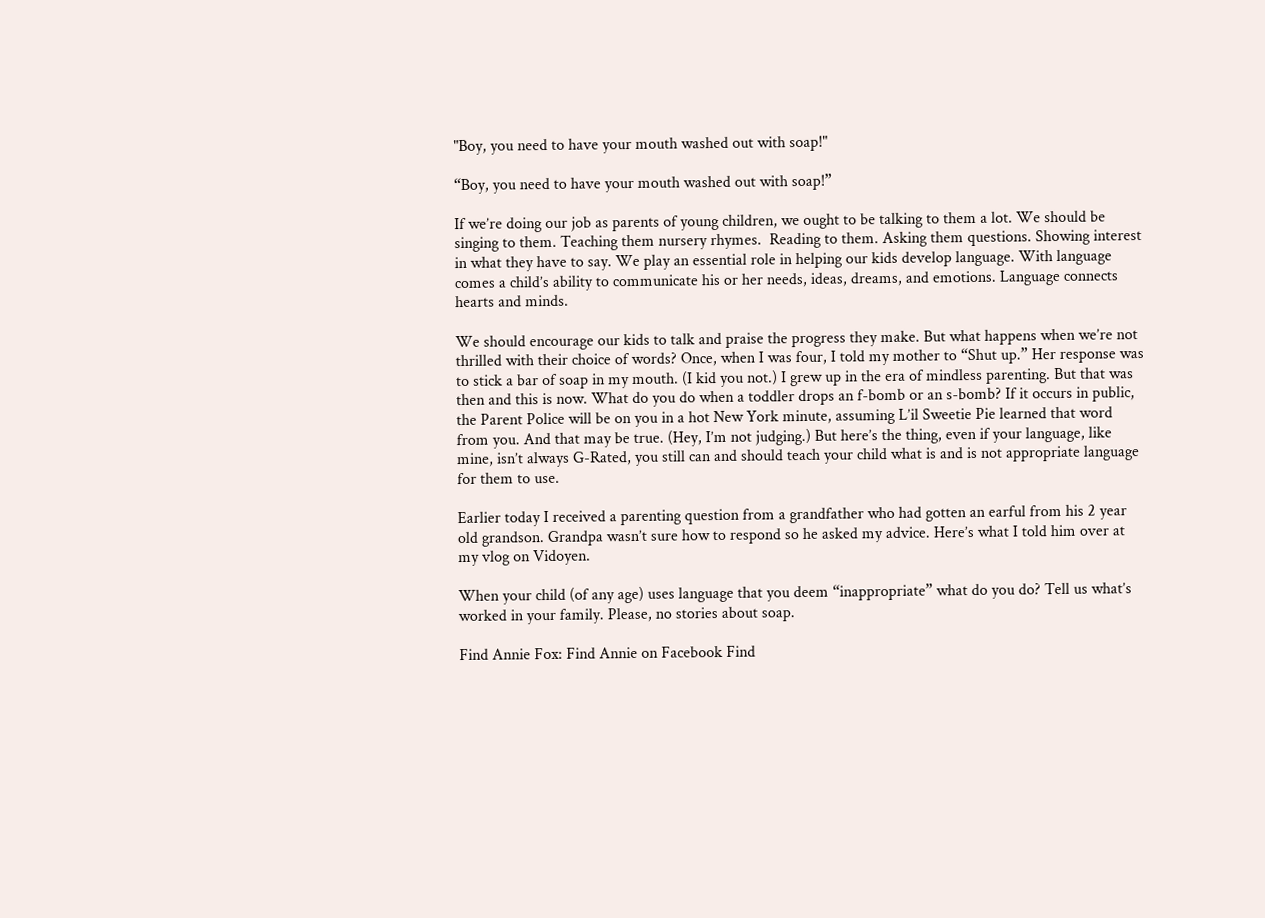"Boy, you need to have your mouth washed out with soap!"

“Boy, you need to have your mouth washed out with soap!”

If we’re doing our job as parents of young children, we ought to be talking to them a lot. We should be singing to them. Teaching them nursery rhymes.  Reading to them. Asking them questions. Showing interest in what they have to say. We play an essential role in helping our kids develop language. With language comes a child’s ability to communicate his or her needs, ideas, dreams, and emotions. Language connects hearts and minds.

We should encourage our kids to talk and praise the progress they make. But what happens when we’re not thrilled with their choice of words? Once, when I was four, I told my mother to “Shut up.” Her response was to stick a bar of soap in my mouth. (I kid you not.) I grew up in the era of mindless parenting. But that was then and this is now. What do you do when a toddler drops an f-bomb or an s-bomb? If it occurs in public, the Parent Police will be on you in a hot New York minute, assuming L’il Sweetie Pie learned that word from you. And that may be true. (Hey, I’m not judging.) But here’s the thing, even if your language, like mine, isn’t always G-Rated, you still can and should teach your child what is and is not appropriate language for them to use.

Earlier today I received a parenting question from a grandfather who had gotten an earful from his 2 year old grandson. Grandpa wasn’t sure how to respond so he asked my advice. Here’s what I told him over at my vlog on Vidoyen.

When your child (of any age) uses language that you deem “inappropriate” what do you do? Tell us what’s worked in your family. Please, no stories about soap.

Find Annie Fox: Find Annie on Facebook Find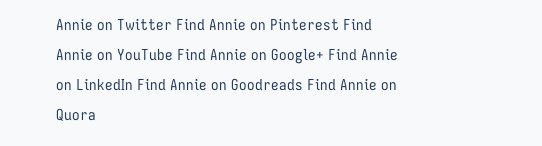Annie on Twitter Find Annie on Pinterest Find Annie on YouTube Find Annie on Google+ Find Annie on LinkedIn Find Annie on Goodreads Find Annie on Quora